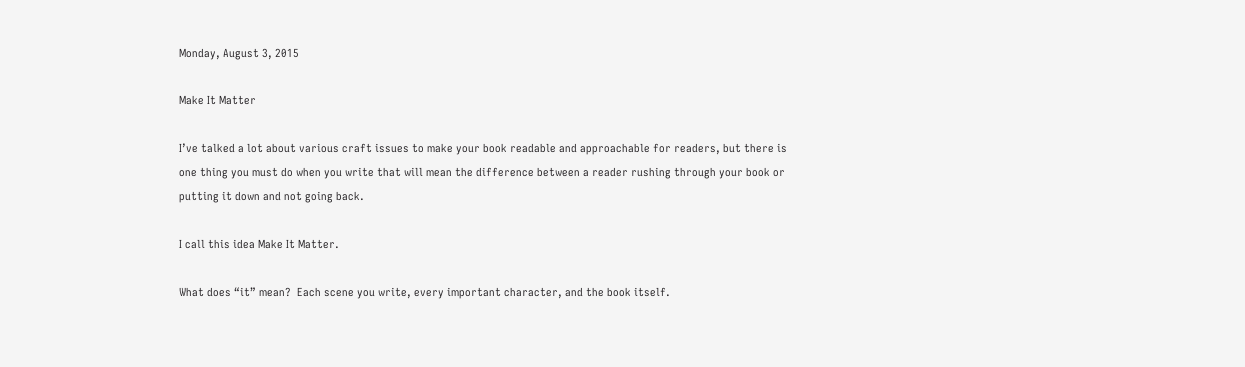Monday, August 3, 2015

Make It Matter

I’ve talked a lot about various craft issues to make your book readable and approachable for readers, but there is one thing you must do when you write that will mean the difference between a reader rushing through your book or putting it down and not going back.

I call this idea Make It Matter.

What does “it” mean?  Each scene you write, every important character, and the book itself.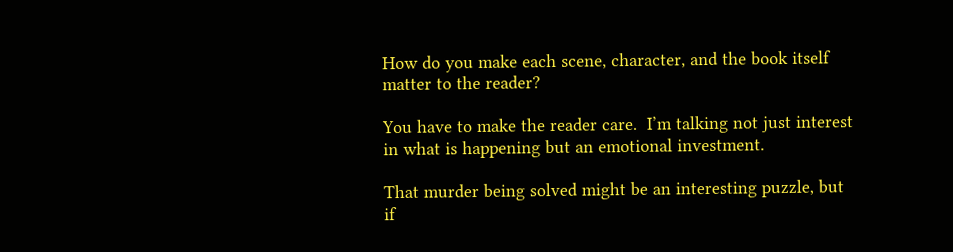How do you make each scene, character, and the book itself matter to the reader?

You have to make the reader care.  I’m talking not just interest in what is happening but an emotional investment.

That murder being solved might be an interesting puzzle, but if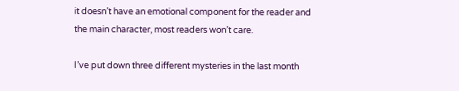it doesn’t have an emotional component for the reader and the main character, most readers won’t care.

I’ve put down three different mysteries in the last month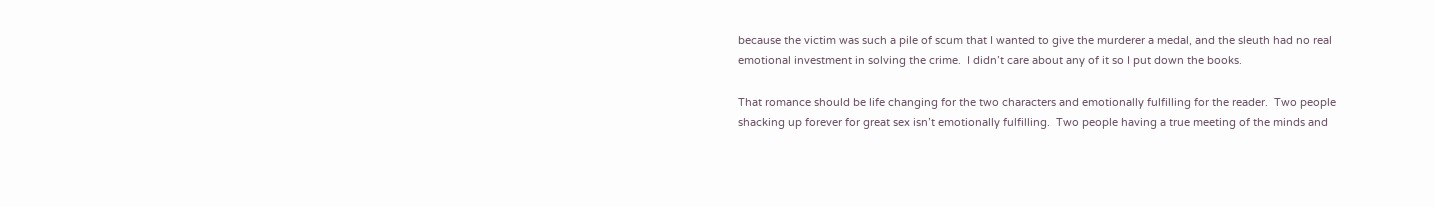because the victim was such a pile of scum that I wanted to give the murderer a medal, and the sleuth had no real emotional investment in solving the crime.  I didn’t care about any of it so I put down the books.

That romance should be life changing for the two characters and emotionally fulfilling for the reader.  Two people shacking up forever for great sex isn’t emotionally fulfilling.  Two people having a true meeting of the minds and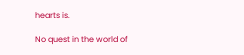hearts is.

No quest in the world of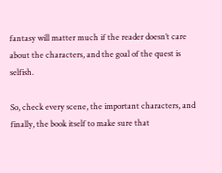fantasy will matter much if the reader doesn’t care about the characters, and the goal of the quest is selfish.

So, check every scene, the important characters, and finally, the book itself to make sure that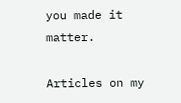you made it matter.

Articles on my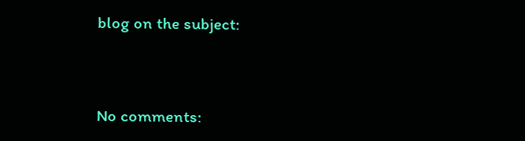blog on the subject:




No comments: